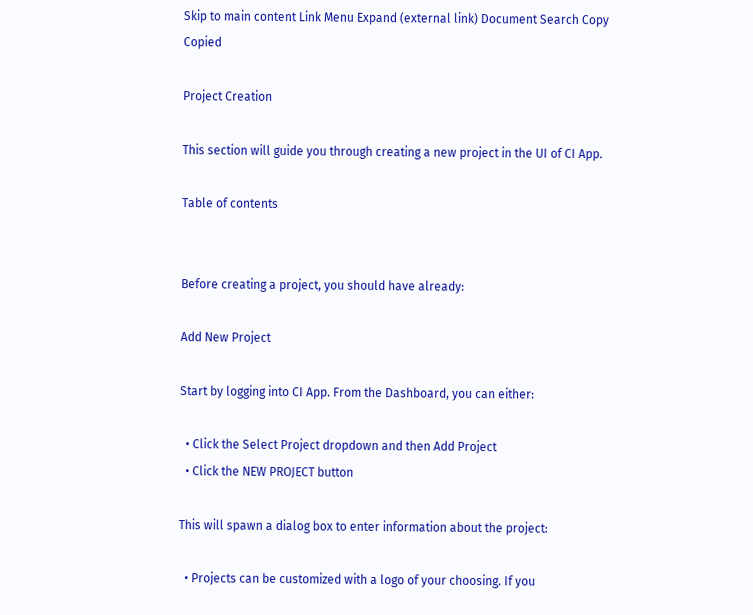Skip to main content Link Menu Expand (external link) Document Search Copy Copied

Project Creation

This section will guide you through creating a new project in the UI of CI App.

Table of contents


Before creating a project, you should have already:

Add New Project

Start by logging into CI App. From the Dashboard, you can either:

  • Click the Select Project dropdown and then Add Project
  • Click the NEW PROJECT button

This will spawn a dialog box to enter information about the project:

  • Projects can be customized with a logo of your choosing. If you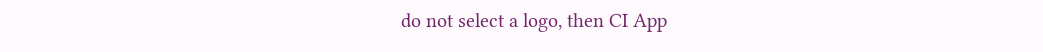do not select a logo, then CI App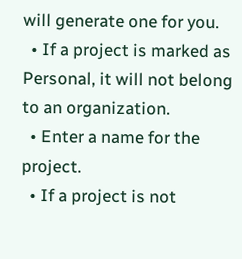will generate one for you.
  • If a project is marked as Personal, it will not belong to an organization.
  • Enter a name for the project.
  • If a project is not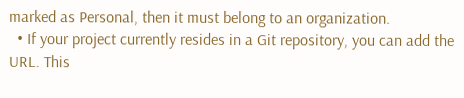marked as Personal, then it must belong to an organization.
  • If your project currently resides in a Git repository, you can add the URL. This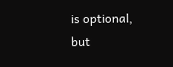is optional, but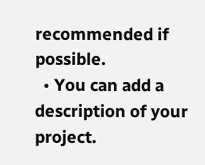recommended if possible.
  • You can add a description of your project.